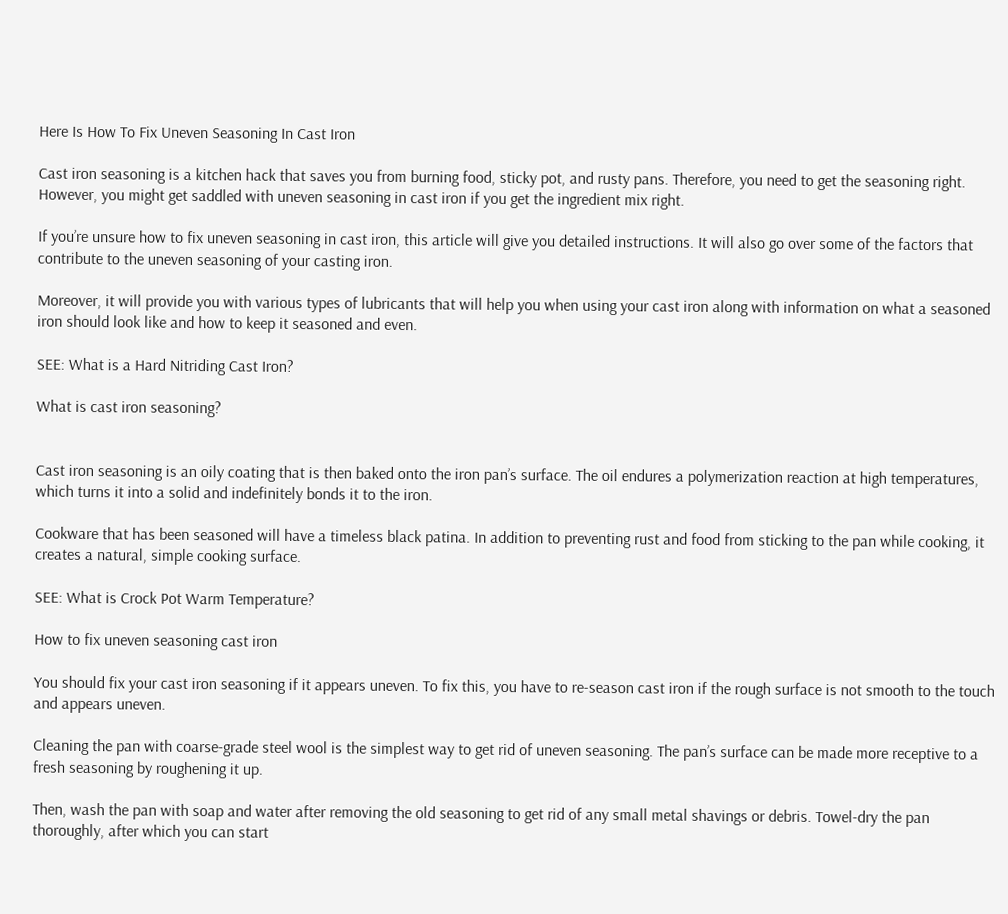Here Is How To Fix Uneven Seasoning In Cast Iron

Cast iron seasoning is a kitchen hack that saves you from burning food, sticky pot, and rusty pans. Therefore, you need to get the seasoning right. However, you might get saddled with uneven seasoning in cast iron if you get the ingredient mix right.

If you’re unsure how to fix uneven seasoning in cast iron, this article will give you detailed instructions. It will also go over some of the factors that contribute to the uneven seasoning of your casting iron.

Moreover, it will provide you with various types of lubricants that will help you when using your cast iron along with information on what a seasoned iron should look like and how to keep it seasoned and even.

SEE: What is a Hard Nitriding Cast Iron?

What is cast iron seasoning?


Cast iron seasoning is an oily coating that is then baked onto the iron pan’s surface. The oil endures a polymerization reaction at high temperatures, which turns it into a solid and indefinitely bonds it to the iron.

Cookware that has been seasoned will have a timeless black patina. In addition to preventing rust and food from sticking to the pan while cooking, it creates a natural, simple cooking surface.

SEE: What is Crock Pot Warm Temperature?

How to fix uneven seasoning cast iron

You should fix your cast iron seasoning if it appears uneven. To fix this, you have to re-season cast iron if the rough surface is not smooth to the touch and appears uneven.

Cleaning the pan with coarse-grade steel wool is the simplest way to get rid of uneven seasoning. The pan’s surface can be made more receptive to a fresh seasoning by roughening it up.

Then, wash the pan with soap and water after removing the old seasoning to get rid of any small metal shavings or debris. Towel-dry the pan thoroughly, after which you can start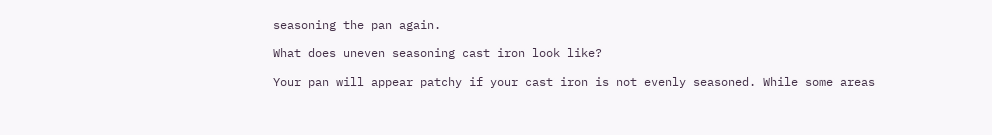seasoning the pan again.

What does uneven seasoning cast iron look like?

Your pan will appear patchy if your cast iron is not evenly seasoned. While some areas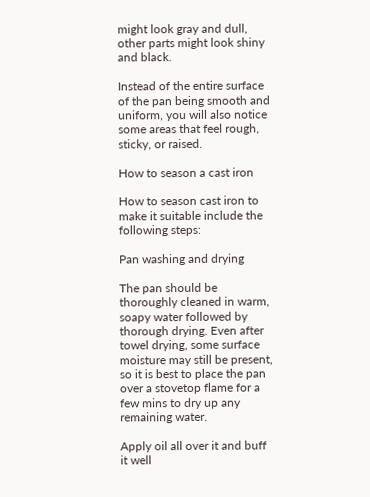might look gray and dull, other parts might look shiny and black.

Instead of the entire surface of the pan being smooth and uniform, you will also notice some areas that feel rough, sticky, or raised.

How to season a cast iron

How to season cast iron to make it suitable include the following steps:

Pan washing and drying

The pan should be thoroughly cleaned in warm, soapy water followed by thorough drying. Even after towel drying, some surface moisture may still be present, so it is best to place the pan over a stovetop flame for a few mins to dry up any remaining water.

Apply oil all over it and buff it well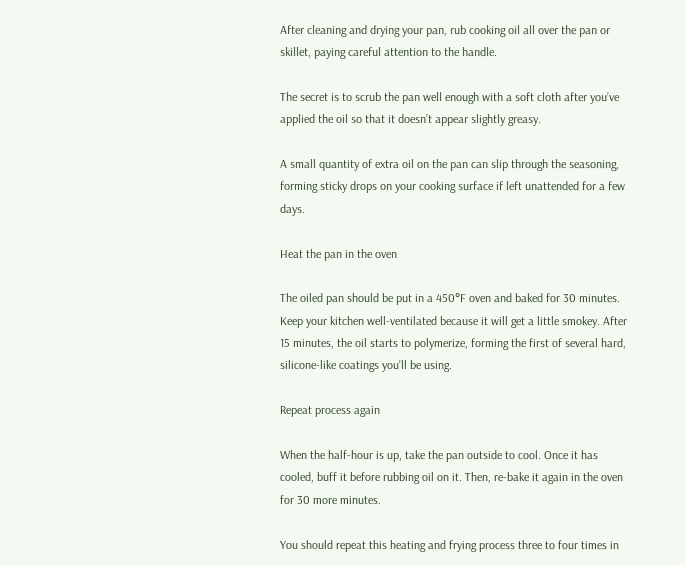After cleaning and drying your pan, rub cooking oil all over the pan or skillet, paying careful attention to the handle.

The secret is to scrub the pan well enough with a soft cloth after you’ve applied the oil so that it doesn’t appear slightly greasy.

A small quantity of extra oil on the pan can slip through the seasoning, forming sticky drops on your cooking surface if left unattended for a few days.

Heat the pan in the oven

The oiled pan should be put in a 450°F oven and baked for 30 minutes. Keep your kitchen well-ventilated because it will get a little smokey. After 15 minutes, the oil starts to polymerize, forming the first of several hard, silicone-like coatings you’ll be using.

Repeat process again

When the half-hour is up, take the pan outside to cool. Once it has cooled, buff it before rubbing oil on it. Then, re-bake it again in the oven for 30 more minutes.

You should repeat this heating and frying process three to four times in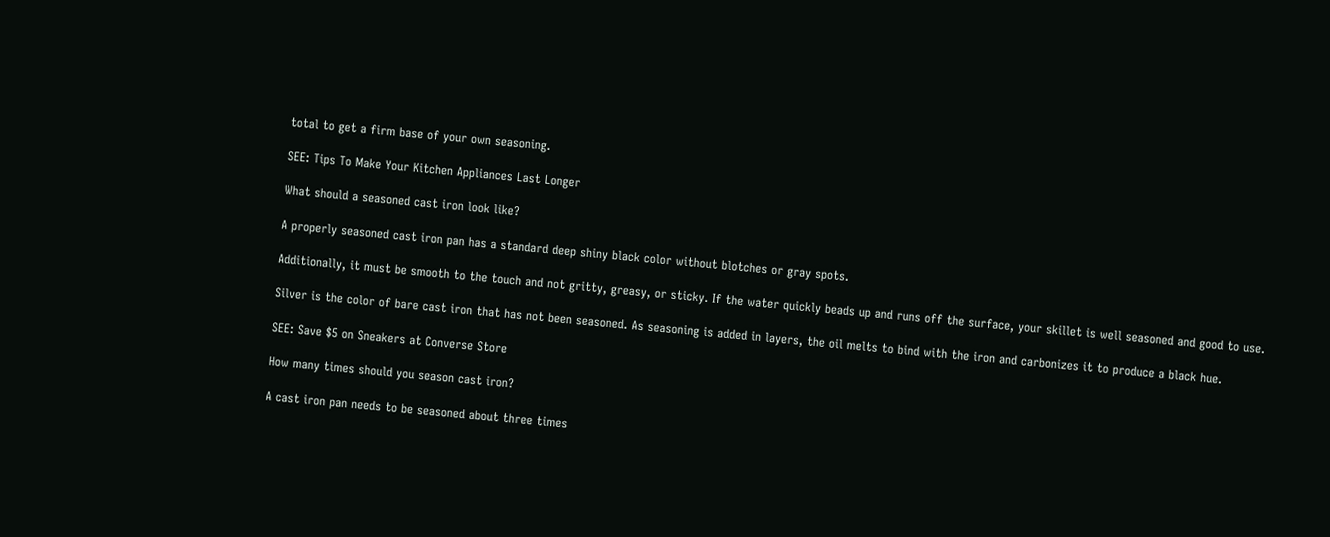total to get a firm base of your own seasoning.

SEE: Tips To Make Your Kitchen Appliances Last Longer

What should a seasoned cast iron look like?

A properly seasoned cast iron pan has a standard deep shiny black color without blotches or gray spots.

Additionally, it must be smooth to the touch and not gritty, greasy, or sticky. If the water quickly beads up and runs off the surface, your skillet is well seasoned and good to use.

Silver is the color of bare cast iron that has not been seasoned. As seasoning is added in layers, the oil melts to bind with the iron and carbonizes it to produce a black hue.

SEE: Save $5 on Sneakers at Converse Store

How many times should you season cast iron?

A cast iron pan needs to be seasoned about three times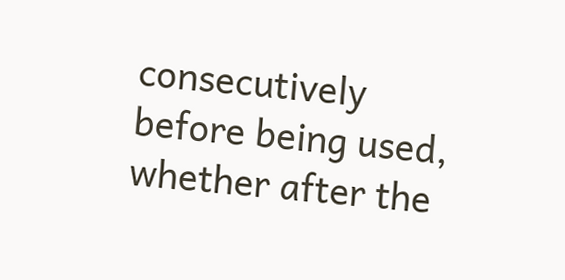consecutively before being used, whether after the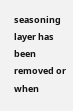seasoning layer has been removed or when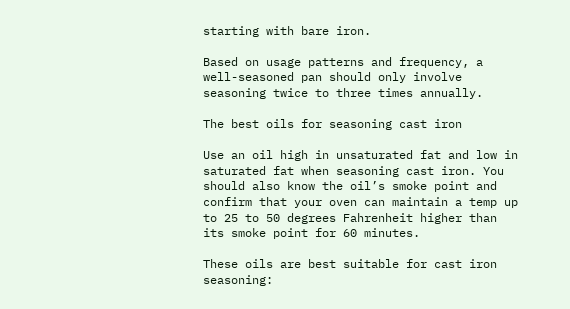starting with bare iron.

Based on usage patterns and frequency, a well-seasoned pan should only involve seasoning twice to three times annually.

The best oils for seasoning cast iron

Use an oil high in unsaturated fat and low in saturated fat when seasoning cast iron. You should also know the oil’s smoke point and confirm that your oven can maintain a temp up to 25 to 50 degrees Fahrenheit higher than its smoke point for 60 minutes.

These oils are best suitable for cast iron seasoning: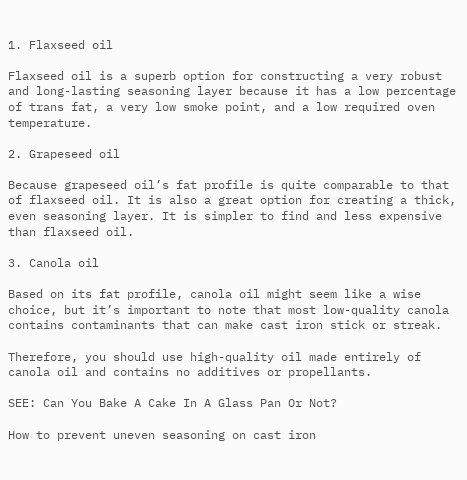1. Flaxseed oil

Flaxseed oil is a superb option for constructing a very robust and long-lasting seasoning layer because it has a low percentage of trans fat, a very low smoke point, and a low required oven temperature.

2. Grapeseed oil

Because grapeseed oil’s fat profile is quite comparable to that of flaxseed oil. It is also a great option for creating a thick, even seasoning layer. It is simpler to find and less expensive than flaxseed oil.

3. Canola oil

Based on its fat profile, canola oil might seem like a wise choice, but it’s important to note that most low-quality canola contains contaminants that can make cast iron stick or streak.

Therefore, you should use high-quality oil made entirely of canola oil and contains no additives or propellants.

SEE: Can You Bake A Cake In A Glass Pan Or Not?

How to prevent uneven seasoning on cast iron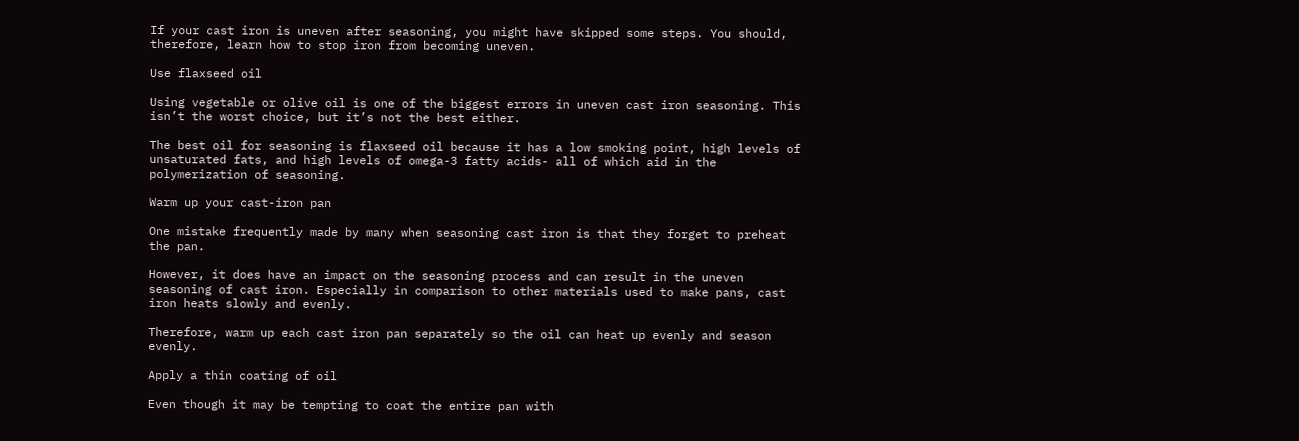If your cast iron is uneven after seasoning, you might have skipped some steps. You should, therefore, learn how to stop iron from becoming uneven.

Use flaxseed oil

Using vegetable or olive oil is one of the biggest errors in uneven cast iron seasoning. This isn’t the worst choice, but it’s not the best either.

The best oil for seasoning is flaxseed oil because it has a low smoking point, high levels of unsaturated fats, and high levels of omega-3 fatty acids- all of which aid in the polymerization of seasoning.

Warm up your cast-iron pan

One mistake frequently made by many when seasoning cast iron is that they forget to preheat the pan.

However, it does have an impact on the seasoning process and can result in the uneven seasoning of cast iron. Especially in comparison to other materials used to make pans, cast iron heats slowly and evenly.

Therefore, warm up each cast iron pan separately so the oil can heat up evenly and season evenly.

Apply a thin coating of oil

Even though it may be tempting to coat the entire pan with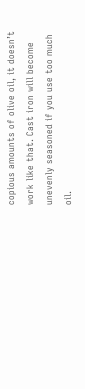copious amounts of olive oil, it doesn’t work like that. Cast iron will become unevenly seasoned if you use too much oil.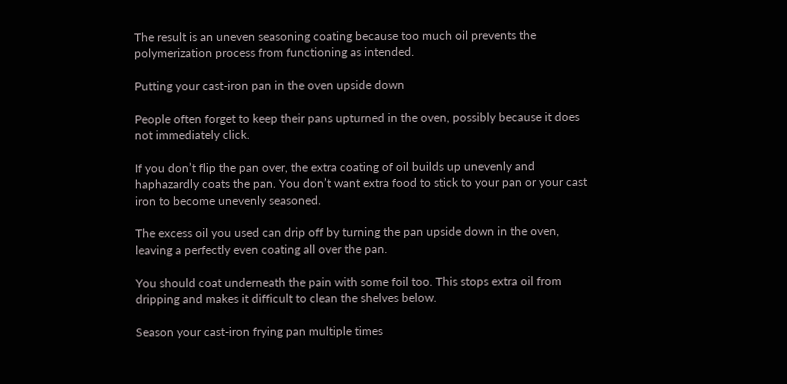The result is an uneven seasoning coating because too much oil prevents the polymerization process from functioning as intended.

Putting your cast-iron pan in the oven upside down

People often forget to keep their pans upturned in the oven, possibly because it does not immediately click.

If you don’t flip the pan over, the extra coating of oil builds up unevenly and haphazardly coats the pan. You don’t want extra food to stick to your pan or your cast iron to become unevenly seasoned.

The excess oil you used can drip off by turning the pan upside down in the oven, leaving a perfectly even coating all over the pan.

You should coat underneath the pain with some foil too. This stops extra oil from dripping and makes it difficult to clean the shelves below.

Season your cast-iron frying pan multiple times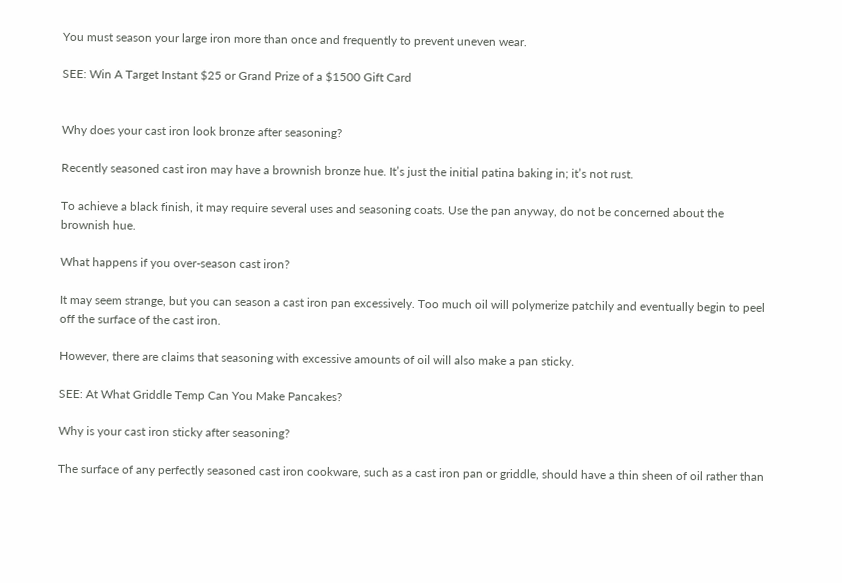You must season your large iron more than once and frequently to prevent uneven wear.

SEE: Win A Target Instant $25 or Grand Prize of a $1500 Gift Card


Why does your cast iron look bronze after seasoning?

Recently seasoned cast iron may have a brownish bronze hue. It’s just the initial patina baking in; it’s not rust.

To achieve a black finish, it may require several uses and seasoning coats. Use the pan anyway, do not be concerned about the brownish hue.

What happens if you over-season cast iron?

It may seem strange, but you can season a cast iron pan excessively. Too much oil will polymerize patchily and eventually begin to peel off the surface of the cast iron.

However, there are claims that seasoning with excessive amounts of oil will also make a pan sticky.

SEE: At What Griddle Temp Can You Make Pancakes?

Why is your cast iron sticky after seasoning?

The surface of any perfectly seasoned cast iron cookware, such as a cast iron pan or griddle, should have a thin sheen of oil rather than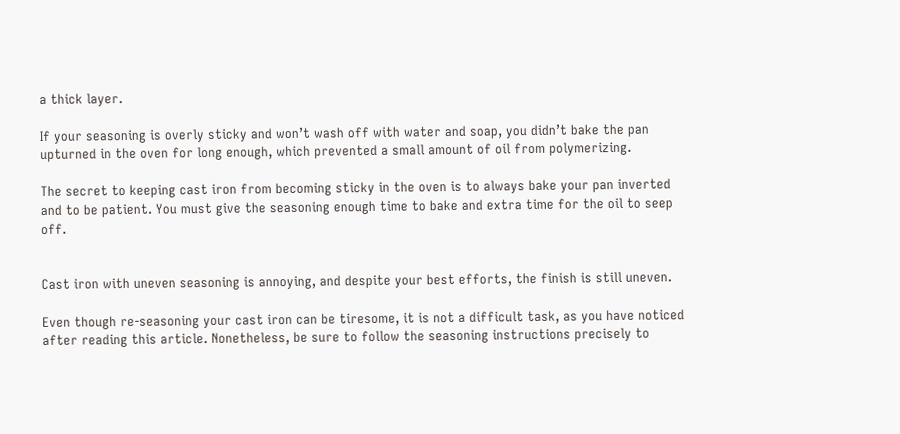a thick layer.

If your seasoning is overly sticky and won’t wash off with water and soap, you didn’t bake the pan upturned in the oven for long enough, which prevented a small amount of oil from polymerizing.

The secret to keeping cast iron from becoming sticky in the oven is to always bake your pan inverted and to be patient. You must give the seasoning enough time to bake and extra time for the oil to seep off.


Cast iron with uneven seasoning is annoying, and despite your best efforts, the finish is still uneven.

Even though re-seasoning your cast iron can be tiresome, it is not a difficult task, as you have noticed after reading this article. Nonetheless, be sure to follow the seasoning instructions precisely to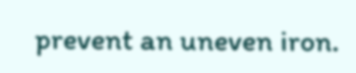prevent an uneven iron.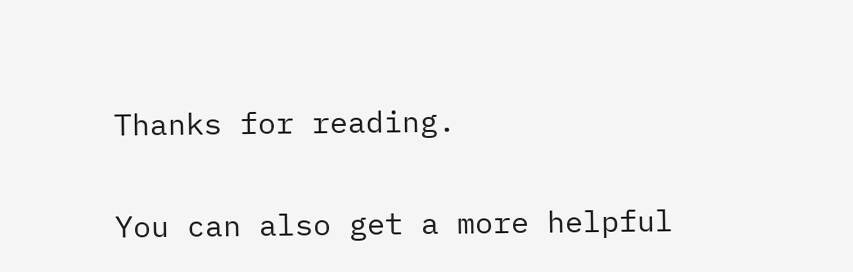Thanks for reading.

You can also get a more helpful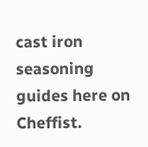cast iron seasoning guides here on Cheffist.